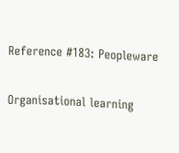Reference #183: Peopleware

Organisational learning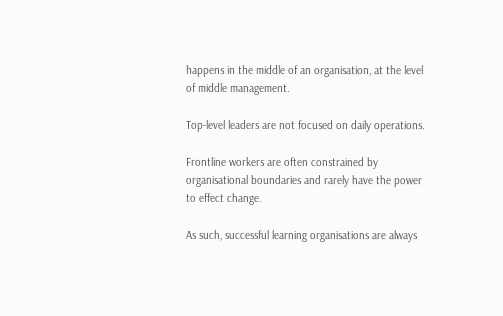happens in the middle of an organisation, at the level of middle management.

Top-level leaders are not focused on daily operations.

Frontline workers are often constrained by organisational boundaries and rarely have the power to effect change.

As such, successful learning organisations are always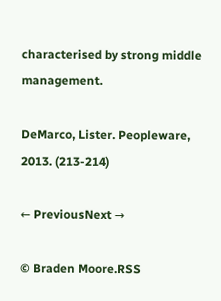characterised by strong middle management.

DeMarco, Lister. Peopleware, 2013. (213-214)

← PreviousNext →

© Braden Moore.RSS